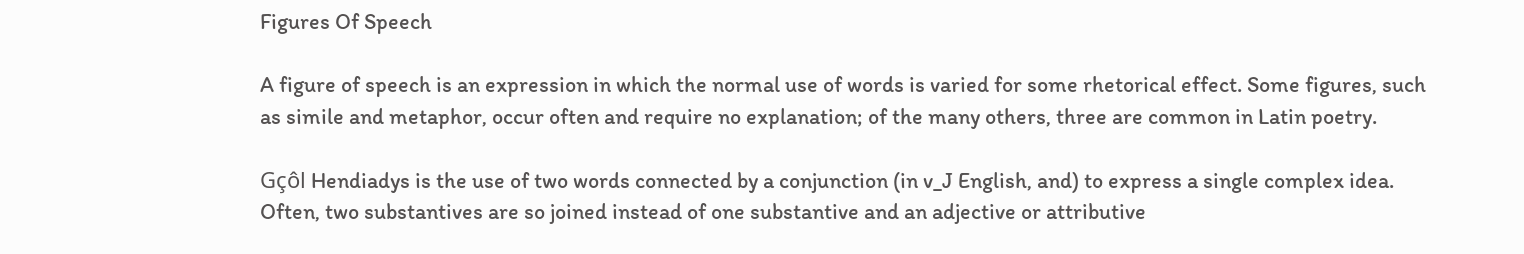Figures Of Speech

A figure of speech is an expression in which the normal use of words is varied for some rhetorical effect. Some figures, such as simile and metaphor, occur often and require no explanation; of the many others, three are common in Latin poetry.

Gçôl Hendiadys is the use of two words connected by a conjunction (in v_J English, and) to express a single complex idea. Often, two substantives are so joined instead of one substantive and an adjective or attributive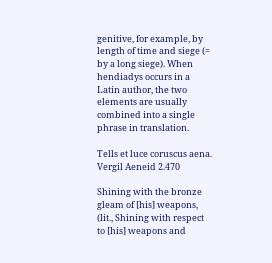genitive, for example, by length of time and siege (= by a long siege). When hendiadys occurs in a Latin author, the two elements are usually combined into a single phrase in translation.

Tells et luce coruscus aena. Vergil Aeneid 2.470

Shining with the bronze gleam of [his] weapons, (lit., Shining with respect to [his] weapons and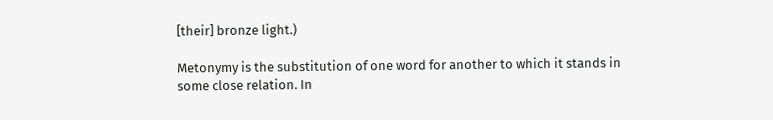[their] bronze light.)

Metonymy is the substitution of one word for another to which it stands in some close relation. In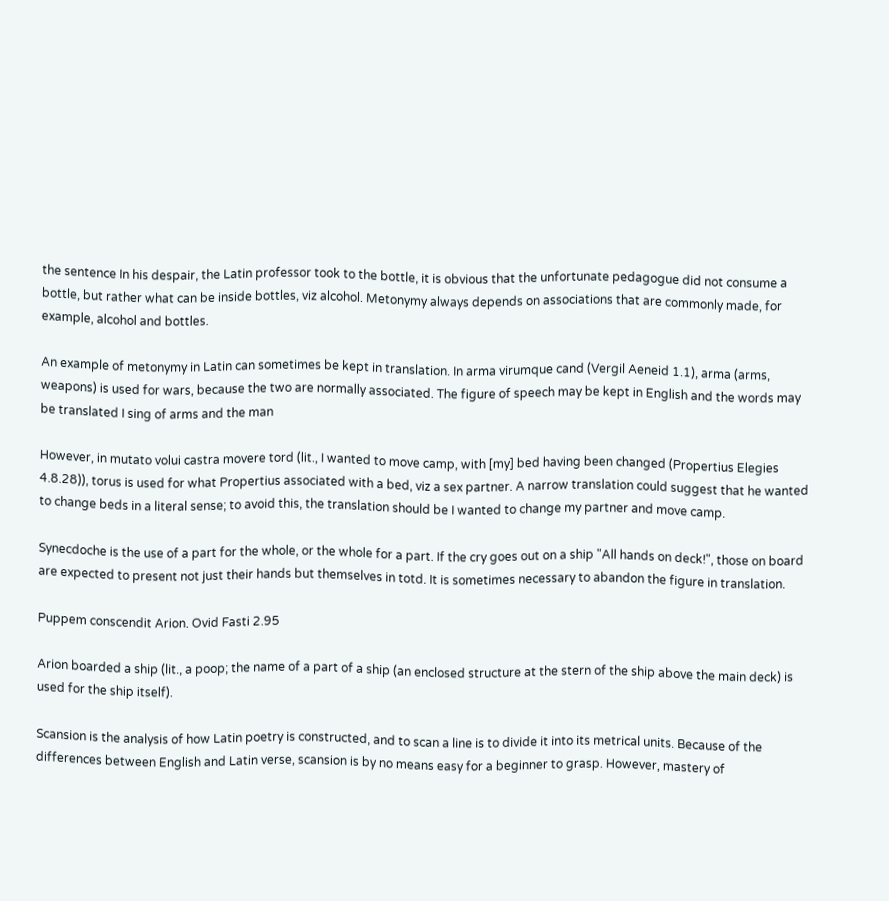the sentence In his despair, the Latin professor took to the bottle, it is obvious that the unfortunate pedagogue did not consume a bottle, but rather what can be inside bottles, viz alcohol. Metonymy always depends on associations that are commonly made, for example, alcohol and bottles.

An example of metonymy in Latin can sometimes be kept in translation. In arma virumque cand (Vergil Aeneid 1.1), arma (arms, weapons) is used for wars, because the two are normally associated. The figure of speech may be kept in English and the words may be translated I sing of arms and the man

However, in mutato volui castra movere tord (lit., I wanted to move camp, with [my] bed having been changed (Propertius Elegies 4.8.28)), torus is used for what Propertius associated with a bed, viz a sex partner. A narrow translation could suggest that he wanted to change beds in a literal sense; to avoid this, the translation should be I wanted to change my partner and move camp.

Synecdoche is the use of a part for the whole, or the whole for a part. If the cry goes out on a ship "All hands on deck!", those on board are expected to present not just their hands but themselves in totd. It is sometimes necessary to abandon the figure in translation.

Puppem conscendit Arion. Ovid Fasti 2.95

Arion boarded a ship (lit., a poop; the name of a part of a ship (an enclosed structure at the stern of the ship above the main deck) is used for the ship itself).

Scansion is the analysis of how Latin poetry is constructed, and to scan a line is to divide it into its metrical units. Because of the differences between English and Latin verse, scansion is by no means easy for a beginner to grasp. However, mastery of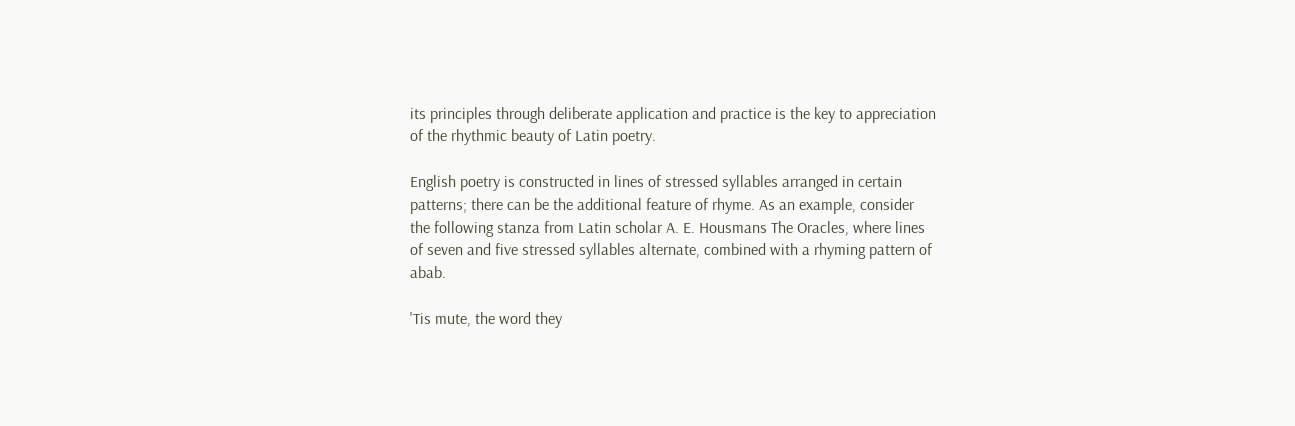its principles through deliberate application and practice is the key to appreciation of the rhythmic beauty of Latin poetry.

English poetry is constructed in lines of stressed syllables arranged in certain patterns; there can be the additional feature of rhyme. As an example, consider the following stanza from Latin scholar A. E. Housmans The Oracles, where lines of seven and five stressed syllables alternate, combined with a rhyming pattern of abab.

'Tis mute, the word they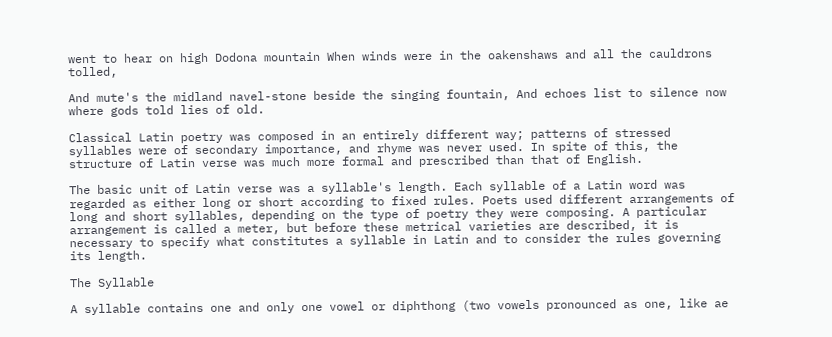went to hear on high Dodona mountain When winds were in the oakenshaws and all the cauldrons tolled,

And mute's the midland navel-stone beside the singing fountain, And echoes list to silence now where gods told lies of old.

Classical Latin poetry was composed in an entirely different way; patterns of stressed syllables were of secondary importance, and rhyme was never used. In spite of this, the structure of Latin verse was much more formal and prescribed than that of English.

The basic unit of Latin verse was a syllable's length. Each syllable of a Latin word was regarded as either long or short according to fixed rules. Poets used different arrangements of long and short syllables, depending on the type of poetry they were composing. A particular arrangement is called a meter, but before these metrical varieties are described, it is necessary to specify what constitutes a syllable in Latin and to consider the rules governing its length.

The Syllable

A syllable contains one and only one vowel or diphthong (two vowels pronounced as one, like ae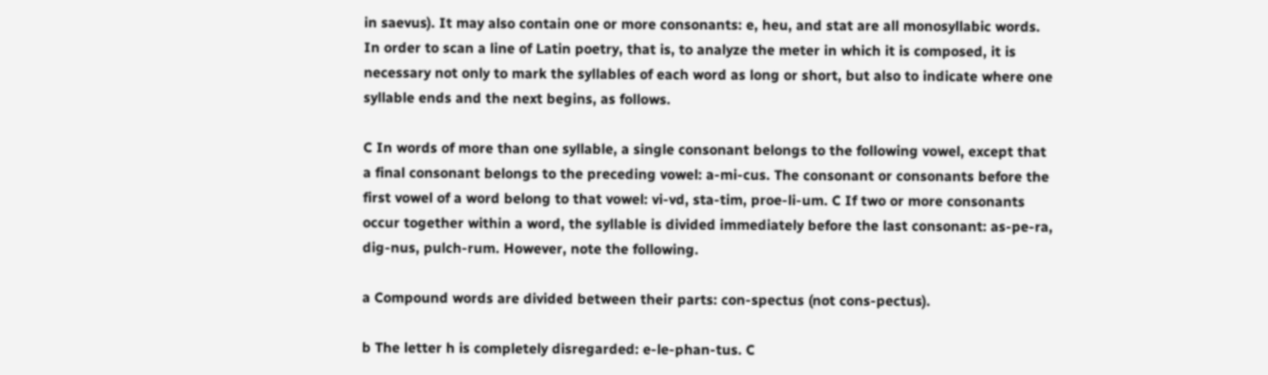in saevus). It may also contain one or more consonants: e, heu, and stat are all monosyllabic words. In order to scan a line of Latin poetry, that is, to analyze the meter in which it is composed, it is necessary not only to mark the syllables of each word as long or short, but also to indicate where one syllable ends and the next begins, as follows.

C In words of more than one syllable, a single consonant belongs to the following vowel, except that a final consonant belongs to the preceding vowel: a-mi-cus. The consonant or consonants before the first vowel of a word belong to that vowel: vi-vd, sta-tim, proe-li-um. C If two or more consonants occur together within a word, the syllable is divided immediately before the last consonant: as-pe-ra, dig-nus, pulch-rum. However, note the following.

a Compound words are divided between their parts: con-spectus (not cons-pectus).

b The letter h is completely disregarded: e-le-phan-tus. C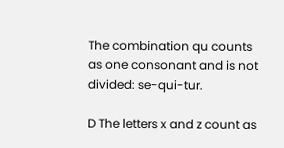The combination qu counts as one consonant and is not divided: se-qui-tur.

D The letters x and z count as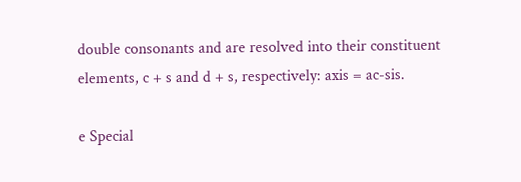double consonants and are resolved into their constituent elements, c + s and d + s, respectively: axis = ac-sis.

e Special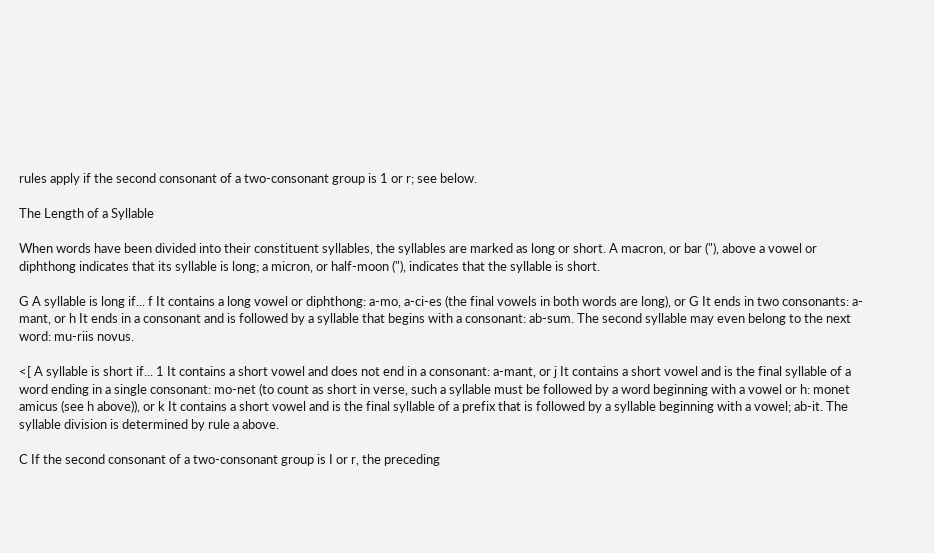rules apply if the second consonant of a two-consonant group is 1 or r; see below.

The Length of a Syllable

When words have been divided into their constituent syllables, the syllables are marked as long or short. A macron, or bar ("), above a vowel or diphthong indicates that its syllable is long; a micron, or half-moon ("), indicates that the syllable is short.

G A syllable is long if... f It contains a long vowel or diphthong: a-mo, a-ci-es (the final vowels in both words are long), or G It ends in two consonants: a-mant, or h It ends in a consonant and is followed by a syllable that begins with a consonant: ab-sum. The second syllable may even belong to the next word: mu-riis novus.

<[ A syllable is short if... 1 It contains a short vowel and does not end in a consonant: a-mant, or j It contains a short vowel and is the final syllable of a word ending in a single consonant: mo-net (to count as short in verse, such a syllable must be followed by a word beginning with a vowel or h: monet amicus (see h above)), or k It contains a short vowel and is the final syllable of a prefix that is followed by a syllable beginning with a vowel; ab-it. The syllable division is determined by rule a above.

C If the second consonant of a two-consonant group is I or r, the preceding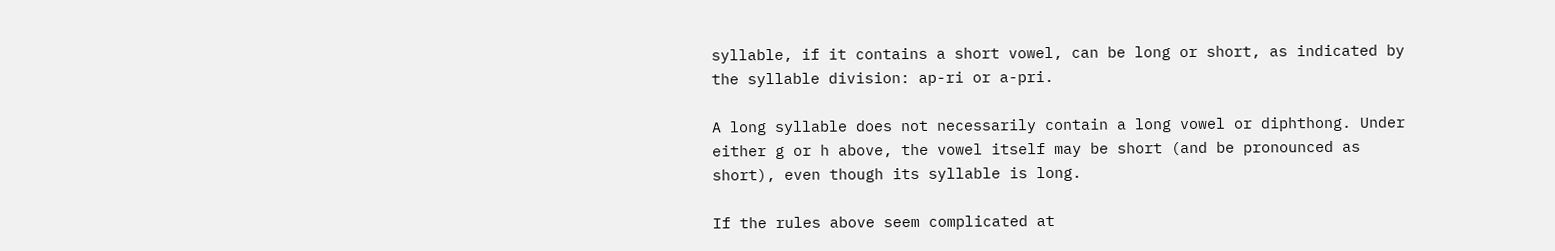syllable, if it contains a short vowel, can be long or short, as indicated by the syllable division: ap-ri or a-pri.

A long syllable does not necessarily contain a long vowel or diphthong. Under either g or h above, the vowel itself may be short (and be pronounced as short), even though its syllable is long.

If the rules above seem complicated at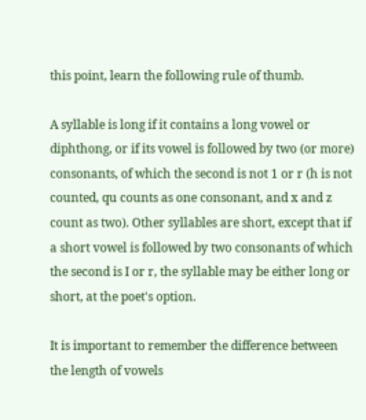this point, learn the following rule of thumb.

A syllable is long if it contains a long vowel or diphthong, or if its vowel is followed by two (or more) consonants, of which the second is not 1 or r (h is not counted, qu counts as one consonant, and x and z count as two). Other syllables are short, except that if a short vowel is followed by two consonants of which the second is I or r, the syllable may be either long or short, at the poet's option.

It is important to remember the difference between the length of vowels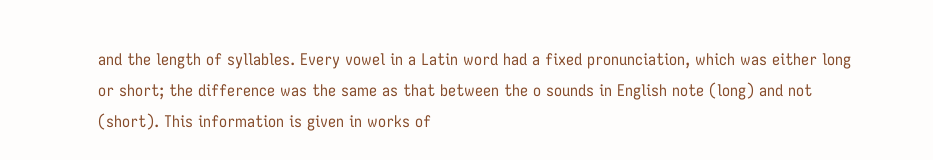and the length of syllables. Every vowel in a Latin word had a fixed pronunciation, which was either long or short; the difference was the same as that between the o sounds in English note (long) and not (short). This information is given in works of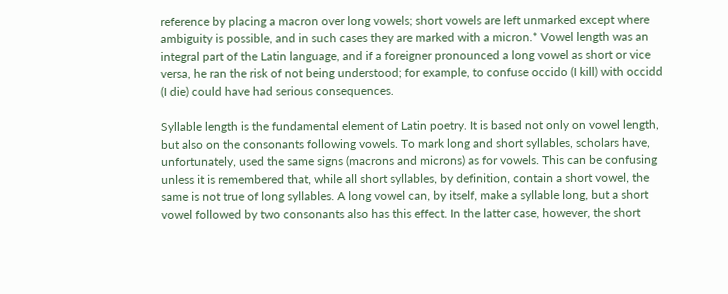reference by placing a macron over long vowels; short vowels are left unmarked except where ambiguity is possible, and in such cases they are marked with a micron.* Vowel length was an integral part of the Latin language, and if a foreigner pronounced a long vowel as short or vice versa, he ran the risk of not being understood; for example, to confuse occido (I kill) with occidd (I die) could have had serious consequences.

Syllable length is the fundamental element of Latin poetry. It is based not only on vowel length, but also on the consonants following vowels. To mark long and short syllables, scholars have, unfortunately, used the same signs (macrons and microns) as for vowels. This can be confusing unless it is remembered that, while all short syllables, by definition, contain a short vowel, the same is not true of long syllables. A long vowel can, by itself, make a syllable long, but a short vowel followed by two consonants also has this effect. In the latter case, however, the short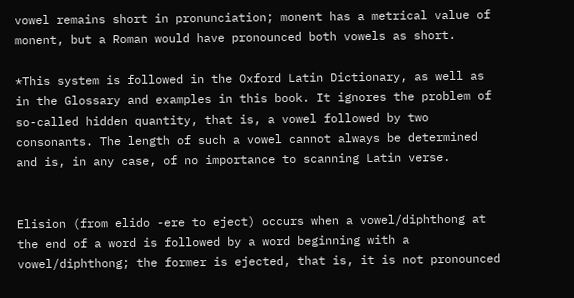vowel remains short in pronunciation; monent has a metrical value of monent, but a Roman would have pronounced both vowels as short.

*This system is followed in the Oxford Latin Dictionary, as well as in the Glossary and examples in this book. It ignores the problem of so-called hidden quantity, that is, a vowel followed by two consonants. The length of such a vowel cannot always be determined and is, in any case, of no importance to scanning Latin verse.


Elision (from elido -ere to eject) occurs when a vowel/diphthong at the end of a word is followed by a word beginning with a vowel/diphthong; the former is ejected, that is, it is not pronounced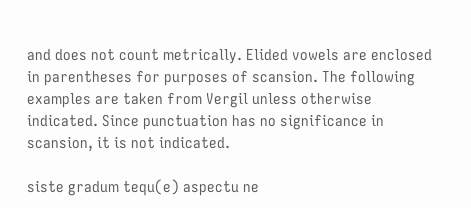and does not count metrically. Elided vowels are enclosed in parentheses for purposes of scansion. The following examples are taken from Vergil unless otherwise indicated. Since punctuation has no significance in scansion, it is not indicated.

siste gradum tequ(e) aspectu ne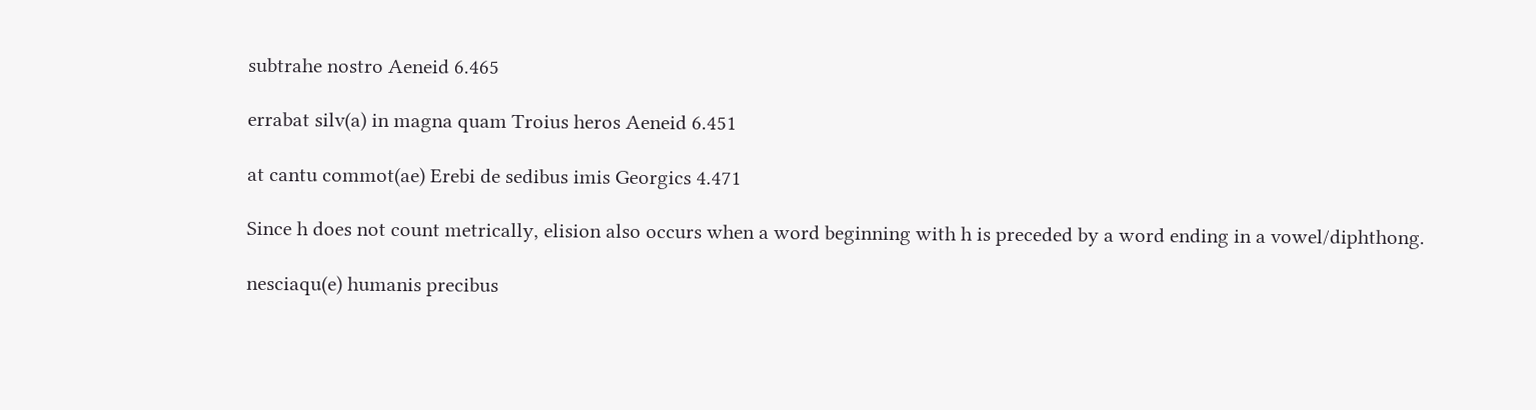subtrahe nostro Aeneid 6.465

errabat silv(a) in magna quam Troius heros Aeneid 6.451

at cantu commot(ae) Erebi de sedibus imis Georgics 4.471

Since h does not count metrically, elision also occurs when a word beginning with h is preceded by a word ending in a vowel/diphthong.

nesciaqu(e) humanis precibus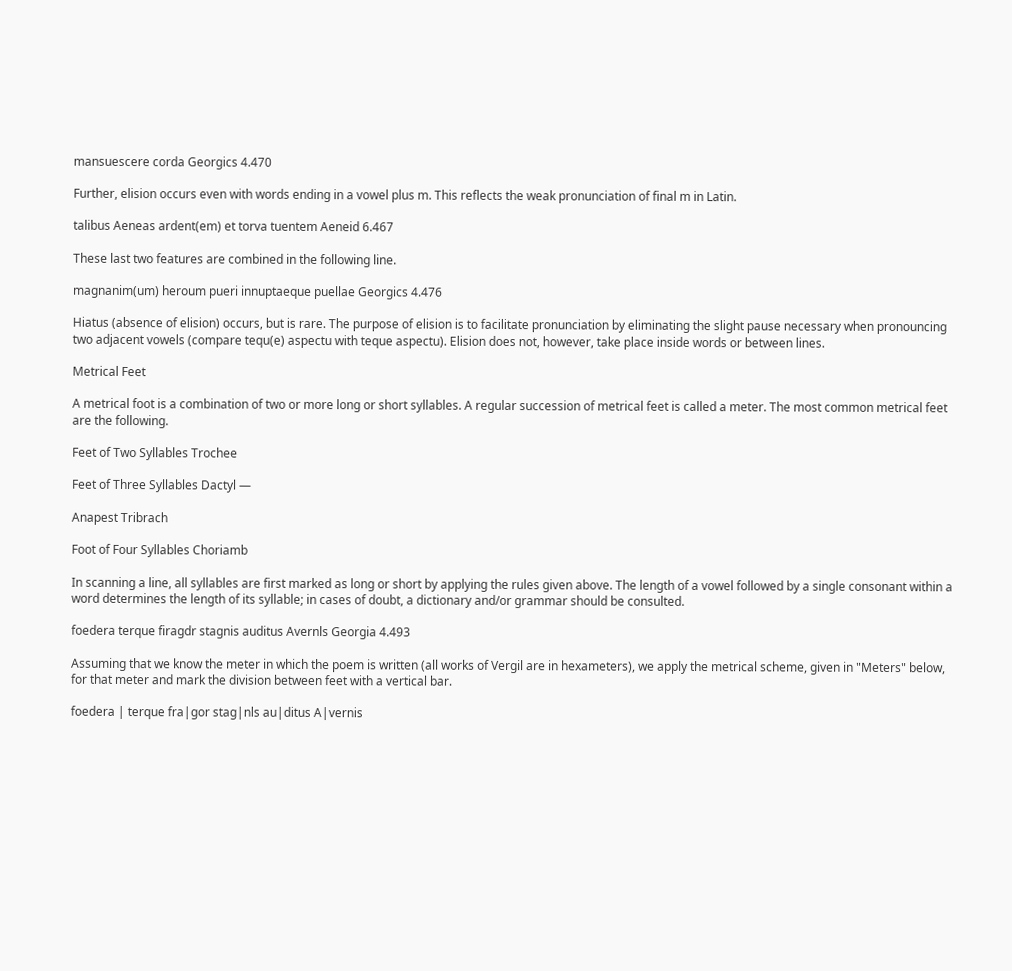mansuescere corda Georgics 4.470

Further, elision occurs even with words ending in a vowel plus m. This reflects the weak pronunciation of final m in Latin.

talibus Aeneas ardent(em) et torva tuentem Aeneid 6.467

These last two features are combined in the following line.

magnanim(um) heroum pueri innuptaeque puellae Georgics 4.476

Hiatus (absence of elision) occurs, but is rare. The purpose of elision is to facilitate pronunciation by eliminating the slight pause necessary when pronouncing two adjacent vowels (compare tequ(e) aspectu with teque aspectu). Elision does not, however, take place inside words or between lines.

Metrical Feet

A metrical foot is a combination of two or more long or short syllables. A regular succession of metrical feet is called a meter. The most common metrical feet are the following.

Feet of Two Syllables Trochee

Feet of Three Syllables Dactyl —

Anapest Tribrach

Foot of Four Syllables Choriamb

In scanning a line, all syllables are first marked as long or short by applying the rules given above. The length of a vowel followed by a single consonant within a word determines the length of its syllable; in cases of doubt, a dictionary and/or grammar should be consulted.

foedera terque firagdr stagnis auditus Avernls Georgia 4.493

Assuming that we know the meter in which the poem is written (all works of Vergil are in hexameters), we apply the metrical scheme, given in "Meters" below, for that meter and mark the division between feet with a vertical bar.

foedera | terque fra|gor stag|nls au|ditus A|vernis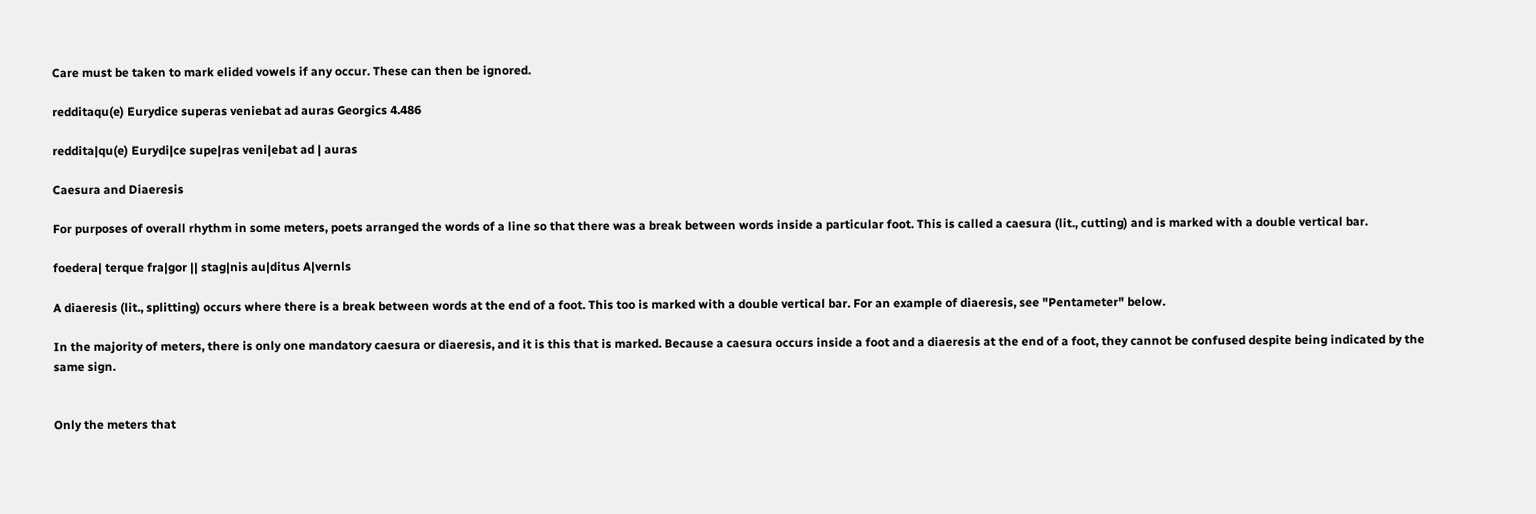Care must be taken to mark elided vowels if any occur. These can then be ignored.

redditaqu(e) Eurydice superas veniebat ad auras Georgics 4.486

reddita|qu(e) Eurydi|ce supe|ras veni|ebat ad | auras

Caesura and Diaeresis

For purposes of overall rhythm in some meters, poets arranged the words of a line so that there was a break between words inside a particular foot. This is called a caesura (lit., cutting) and is marked with a double vertical bar.

foedera| terque fra|gor || stag|nis au|ditus A|vernls

A diaeresis (lit., splitting) occurs where there is a break between words at the end of a foot. This too is marked with a double vertical bar. For an example of diaeresis, see "Pentameter" below.

In the majority of meters, there is only one mandatory caesura or diaeresis, and it is this that is marked. Because a caesura occurs inside a foot and a diaeresis at the end of a foot, they cannot be confused despite being indicated by the same sign.


Only the meters that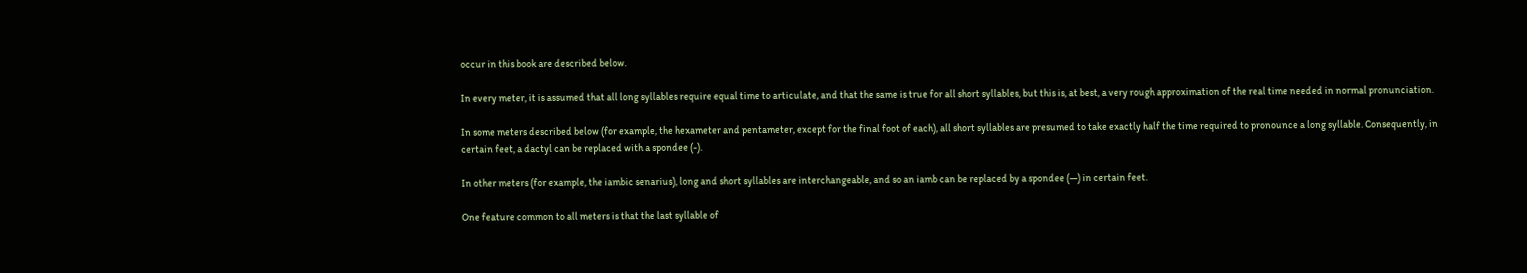occur in this book are described below.

In every meter, it is assumed that all long syllables require equal time to articulate, and that the same is true for all short syllables, but this is, at best, a very rough approximation of the real time needed in normal pronunciation.

In some meters described below (for example, the hexameter and pentameter, except for the final foot of each), all short syllables are presumed to take exactly half the time required to pronounce a long syllable. Consequently, in certain feet, a dactyl can be replaced with a spondee (-).

In other meters (for example, the iambic senarius), long and short syllables are interchangeable, and so an iamb can be replaced by a spondee (—) in certain feet.

One feature common to all meters is that the last syllable of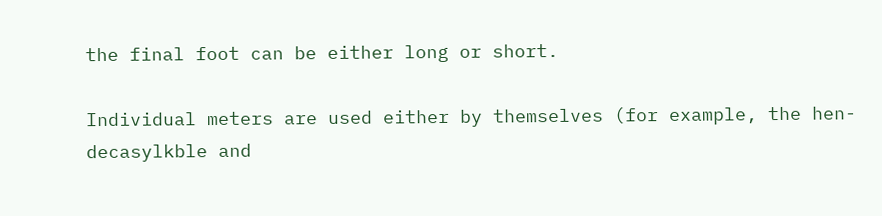the final foot can be either long or short.

Individual meters are used either by themselves (for example, the hen-decasylkble and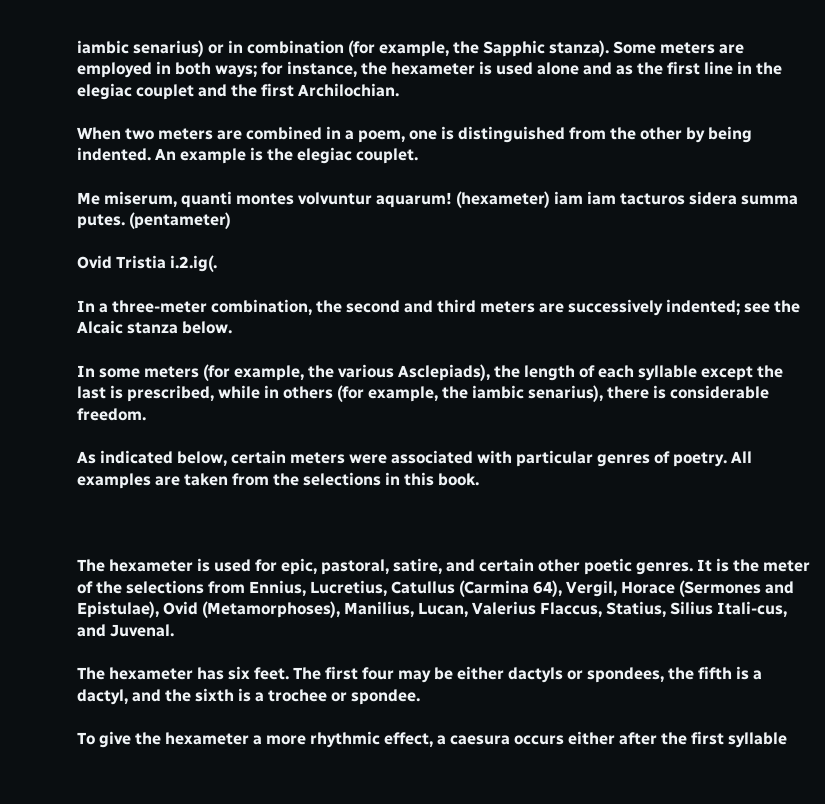iambic senarius) or in combination (for example, the Sapphic stanza). Some meters are employed in both ways; for instance, the hexameter is used alone and as the first line in the elegiac couplet and the first Archilochian.

When two meters are combined in a poem, one is distinguished from the other by being indented. An example is the elegiac couplet.

Me miserum, quanti montes volvuntur aquarum! (hexameter) iam iam tacturos sidera summa putes. (pentameter)

Ovid Tristia i.2.ig(.

In a three-meter combination, the second and third meters are successively indented; see the Alcaic stanza below.

In some meters (for example, the various Asclepiads), the length of each syllable except the last is prescribed, while in others (for example, the iambic senarius), there is considerable freedom.

As indicated below, certain meters were associated with particular genres of poetry. All examples are taken from the selections in this book.



The hexameter is used for epic, pastoral, satire, and certain other poetic genres. It is the meter of the selections from Ennius, Lucretius, Catullus (Carmina 64), Vergil, Horace (Sermones and Epistulae), Ovid (Metamorphoses), Manilius, Lucan, Valerius Flaccus, Statius, Silius Itali-cus, and Juvenal.

The hexameter has six feet. The first four may be either dactyls or spondees, the fifth is a dactyl, and the sixth is a trochee or spondee.

To give the hexameter a more rhythmic effect, a caesura occurs either after the first syllable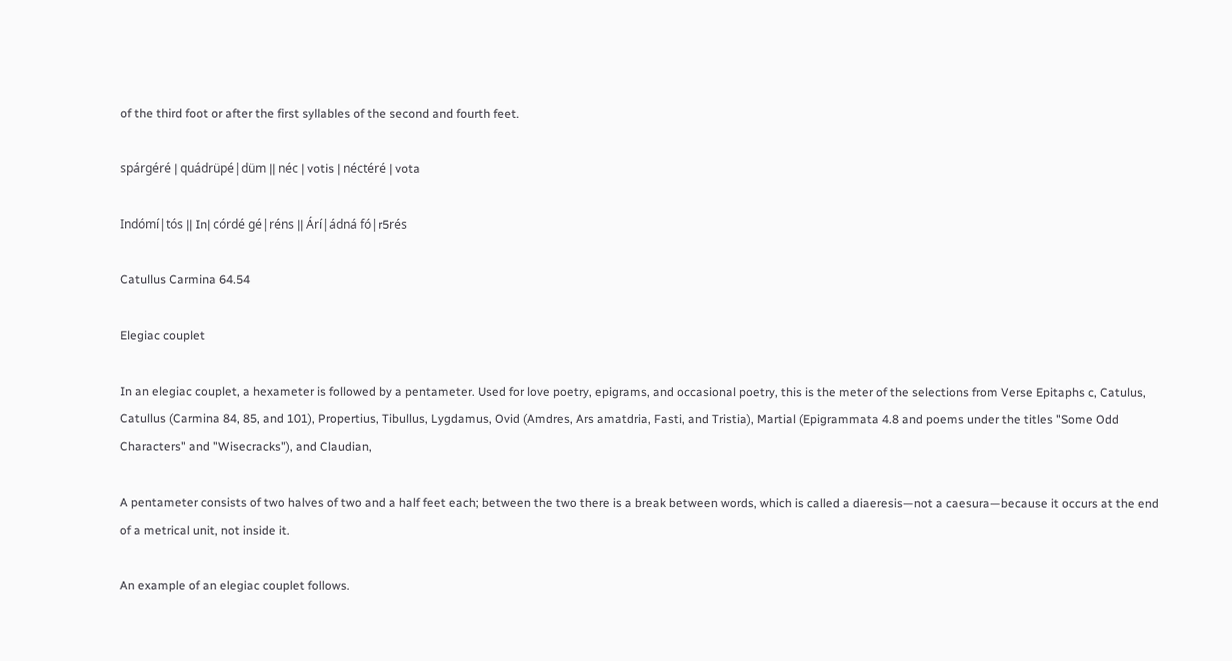of the third foot or after the first syllables of the second and fourth feet.

spárgéré | quádrüpé|düm || néc | votis | néctéré | vota

Indómí|tós || In| córdé gé|réns || Árí|ádná fó|r5rés

Catullus Carmina 64.54

Elegiac couplet

In an elegiac couplet, a hexameter is followed by a pentameter. Used for love poetry, epigrams, and occasional poetry, this is the meter of the selections from Verse Epitaphs c, Catulus, Catullus (Carmina 84, 85, and 101), Propertius, Tibullus, Lygdamus, Ovid (Amdres, Ars amatdria, Fasti, and Tristia), Martial (Epigrammata 4.8 and poems under the titles "Some Odd Characters" and "Wisecracks"), and Claudian,

A pentameter consists of two halves of two and a half feet each; between the two there is a break between words, which is called a diaeresis—not a caesura—because it occurs at the end of a metrical unit, not inside it.

An example of an elegiac couplet follows.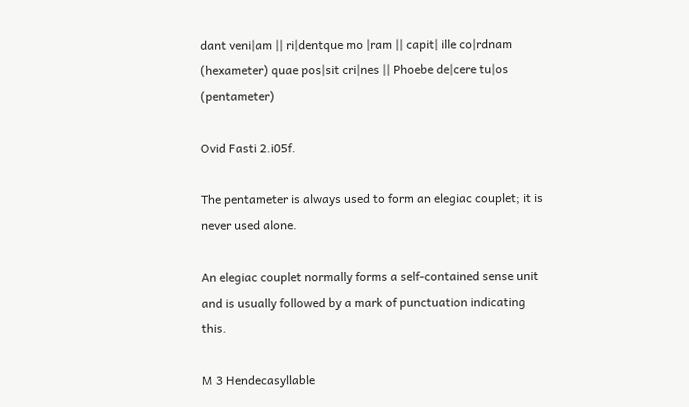dant veni|am || ri|dentque mo |ram || capit| ille co|rdnam (hexameter) quae pos|sit cri|nes || Phoebe de|cere tu|os (pentameter)

Ovid Fasti 2.i05f.

The pentameter is always used to form an elegiac couplet; it is never used alone.

An elegiac couplet normally forms a self-contained sense unit and is usually followed by a mark of punctuation indicating this.

M 3 Hendecasyllable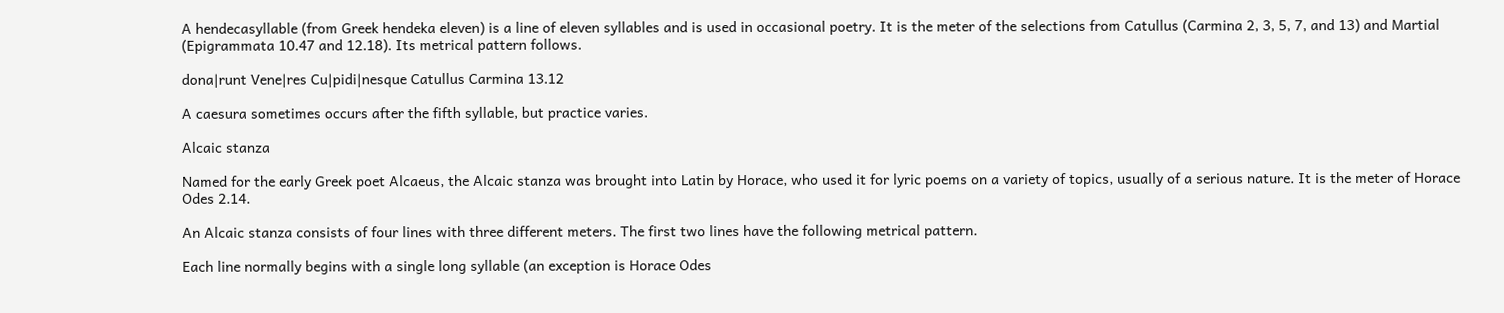A hendecasyllable (from Greek hendeka eleven) is a line of eleven syllables and is used in occasional poetry. It is the meter of the selections from Catullus (Carmina 2, 3, 5, 7, and 13) and Martial (Epigrammata 10.47 and 12.18). Its metrical pattern follows.

dona|runt Vene|res Cu|pidi|nesque Catullus Carmina 13.12

A caesura sometimes occurs after the fifth syllable, but practice varies.

Alcaic stanza

Named for the early Greek poet Alcaeus, the Alcaic stanza was brought into Latin by Horace, who used it for lyric poems on a variety of topics, usually of a serious nature. It is the meter of Horace Odes 2.14.

An Alcaic stanza consists of four lines with three different meters. The first two lines have the following metrical pattern.

Each line normally begins with a single long syllable (an exception is Horace Odes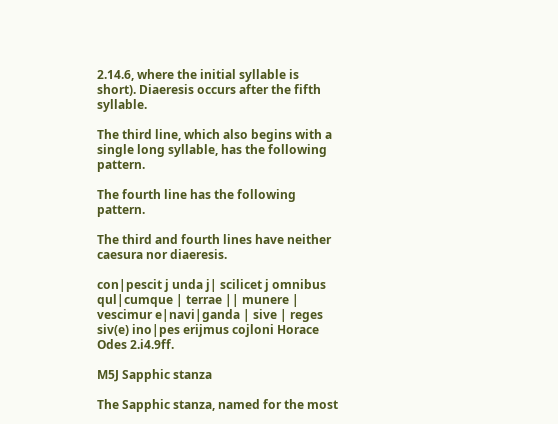2.14.6, where the initial syllable is short). Diaeresis occurs after the fifth syllable.

The third line, which also begins with a single long syllable, has the following pattern.

The fourth line has the following pattern.

The third and fourth lines have neither caesura nor diaeresis.

con|pescit j unda j| scilicet j omnibus qul|cumque | terrae || munere | vescimur e|navi|ganda | sive | reges siv(e) ino|pes erijmus cojloni Horace Odes 2.i4.9ff.

M5J Sapphic stanza

The Sapphic stanza, named for the most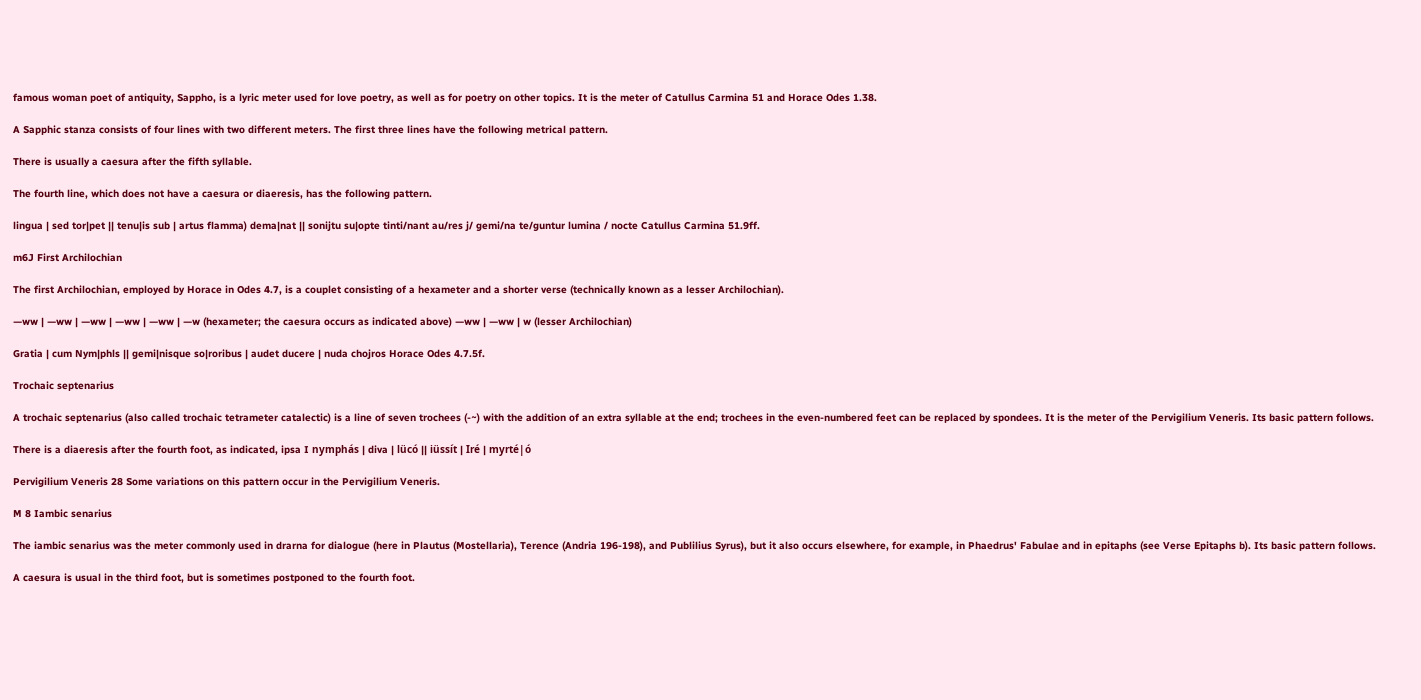famous woman poet of antiquity, Sappho, is a lyric meter used for love poetry, as well as for poetry on other topics. It is the meter of Catullus Carmina 51 and Horace Odes 1.38.

A Sapphic stanza consists of four lines with two different meters. The first three lines have the following metrical pattern.

There is usually a caesura after the fifth syllable.

The fourth line, which does not have a caesura or diaeresis, has the following pattern.

lingua | sed tor|pet || tenu|is sub | artus flamma) dema|nat || sonijtu su|opte tinti/nant au/res j/ gemi/na te/guntur lumina / nocte Catullus Carmina 51.9ff.

m6J First Archilochian

The first Archilochian, employed by Horace in Odes 4.7, is a couplet consisting of a hexameter and a shorter verse (technically known as a lesser Archilochian).

—ww | —ww | —ww | —ww | —ww | —w (hexameter; the caesura occurs as indicated above) —ww | —ww | w (lesser Archilochian)

Gratia | cum Nym|phls || gemi|nisque so|roribus | audet ducere | nuda chojros Horace Odes 4.7.5f.

Trochaic septenarius

A trochaic septenarius (also called trochaic tetrameter catalectic) is a line of seven trochees (-~) with the addition of an extra syllable at the end; trochees in the even-numbered feet can be replaced by spondees. It is the meter of the Pervigilium Veneris. Its basic pattern follows.

There is a diaeresis after the fourth foot, as indicated, ipsa I nymphás | diva | lücó || iüssít | Iré | myrté|ó

Pervigilium Veneris 28 Some variations on this pattern occur in the Pervigilium Veneris.

M 8 Iambic senarius

The iambic senarius was the meter commonly used in drarna for dialogue (here in Plautus (Mostellaria), Terence (Andria 196-198), and Publilius Syrus), but it also occurs elsewhere, for example, in Phaedrus' Fabulae and in epitaphs (see Verse Epitaphs b). Its basic pattern follows.

A caesura is usual in the third foot, but is sometimes postponed to the fourth foot.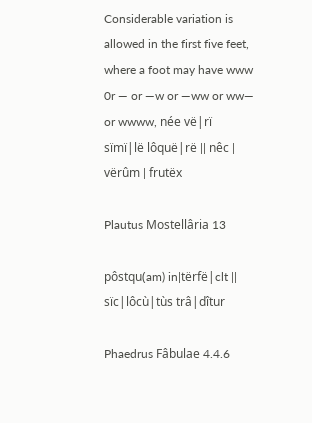Considerable variation is allowed in the first five feet, where a foot may have www 0r — or —w or —ww or ww— or wwww, née vë|rï sïmï|lë lôquë|rë || nêc | vërûm | frutëx

Plautus Mostellâria 13

pôstqu(am) in|tërfë|clt || sïc|lôcù|tùs trâ|dîtur

Phaedrus Fâbulae 4.4.6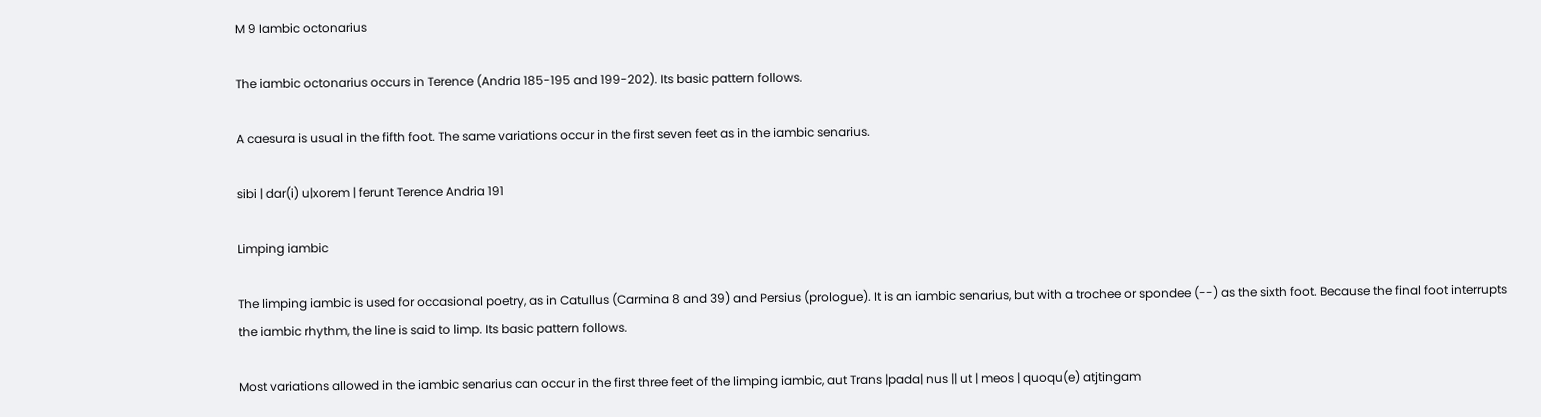M 9 Iambic octonarius

The iambic octonarius occurs in Terence (Andria 185-195 and 199-202). Its basic pattern follows.

A caesura is usual in the fifth foot. The same variations occur in the first seven feet as in the iambic senarius.

sibi | dar(i) u|xorem | ferunt Terence Andria 191

Limping iambic

The limping iambic is used for occasional poetry, as in Catullus (Carmina 8 and 39) and Persius (prologue). It is an iambic senarius, but with a trochee or spondee (--) as the sixth foot. Because the final foot interrupts the iambic rhythm, the line is said to limp. Its basic pattern follows.

Most variations allowed in the iambic senarius can occur in the first three feet of the limping iambic, aut Trans |pada| nus || ut | meos | quoqu(e) atjtingam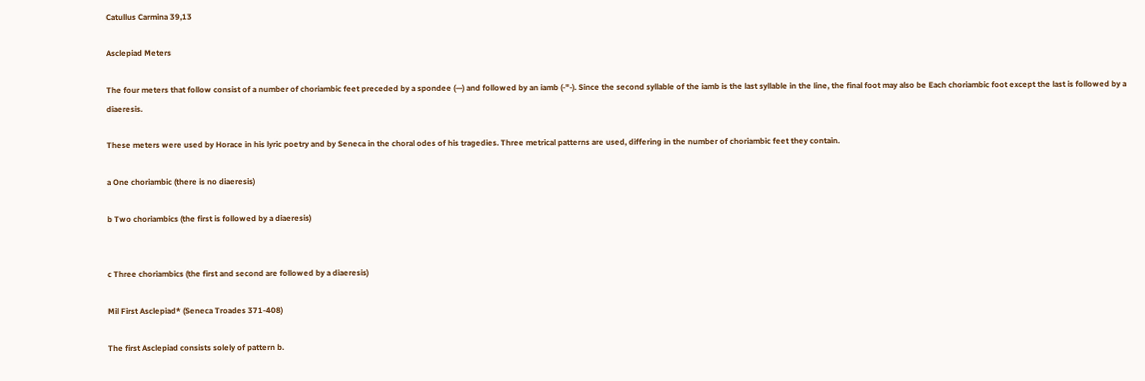Catullus Carmina 39,13

Asclepiad Meters

The four meters that follow consist of a number of choriambic feet preceded by a spondee (—) and followed by an iamb (-"-). Since the second syllable of the iamb is the last syllable in the line, the final foot may also be Each choriambic foot except the last is followed by a diaeresis.

These meters were used by Horace in his lyric poetry and by Seneca in the choral odes of his tragedies. Three metrical patterns are used, differing in the number of choriambic feet they contain.

a One choriambic (there is no diaeresis)

b Two choriambics (the first is followed by a diaeresis)


c Three choriambics (the first and second are followed by a diaeresis)

Mil First Asclepiad* (Seneca Troades 371-408)

The first Asclepiad consists solely of pattern b.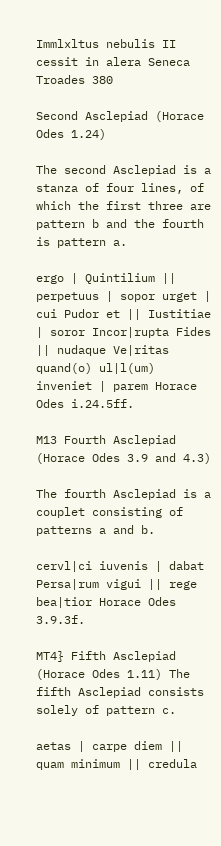Immlxltus nebulis II cessit in alera Seneca Troades 380

Second Asclepiad (Horace Odes 1.24)

The second Asclepiad is a stanza of four lines, of which the first three are pattern b and the fourth is pattern a.

ergo | Quintilium || perpetuus | sopor urget | cui Pudor et || Iustitiae | soror Incor|rupta Fides || nudaque Ve|ritas quand(o) ul|l(um) inveniet | parem Horace Odes i.24.5ff.

M13 Fourth Asclepiad (Horace Odes 3.9 and 4.3)

The fourth Asclepiad is a couplet consisting of patterns a and b.

cervl|ci iuvenis | dabat Persa|rum vigui || rege bea|tior Horace Odes 3.9.3f.

MT4} Fifth Asclepiad (Horace Odes 1.11) The fifth Asclepiad consists solely of pattern c.

aetas | carpe diem || quam minimum || credula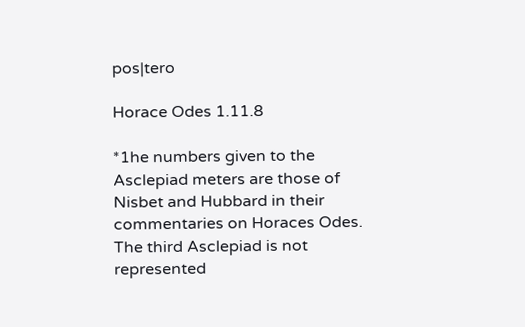pos|tero

Horace Odes 1.11.8

*1he numbers given to the Asclepiad meters are those of Nisbet and Hubbard in their commentaries on Horaces Odes. The third Asclepiad is not represented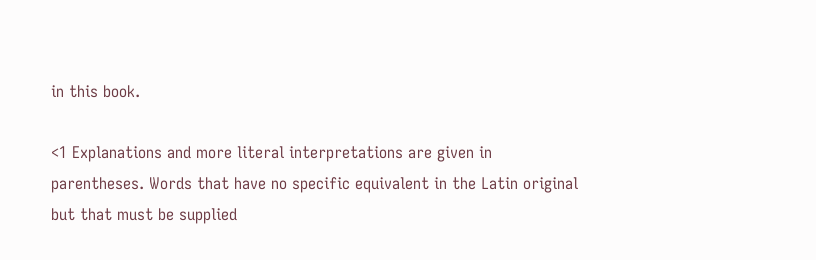in this book.

<1 Explanations and more literal interpretations are given in parentheses. Words that have no specific equivalent in the Latin original but that must be supplied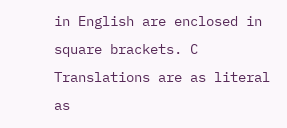in English are enclosed in square brackets. C Translations are as literal as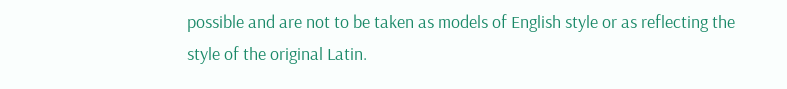possible and are not to be taken as models of English style or as reflecting the style of the original Latin.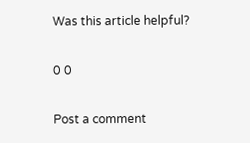Was this article helpful?

0 0

Post a comment